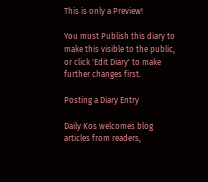This is only a Preview!

You must Publish this diary to make this visible to the public,
or click 'Edit Diary' to make further changes first.

Posting a Diary Entry

Daily Kos welcomes blog articles from readers,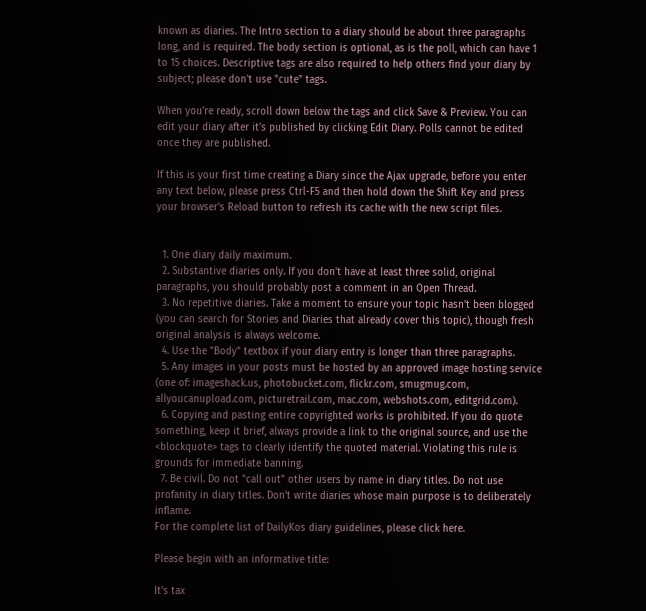known as diaries. The Intro section to a diary should be about three paragraphs long, and is required. The body section is optional, as is the poll, which can have 1 to 15 choices. Descriptive tags are also required to help others find your diary by subject; please don't use "cute" tags.

When you're ready, scroll down below the tags and click Save & Preview. You can edit your diary after it's published by clicking Edit Diary. Polls cannot be edited once they are published.

If this is your first time creating a Diary since the Ajax upgrade, before you enter any text below, please press Ctrl-F5 and then hold down the Shift Key and press your browser's Reload button to refresh its cache with the new script files.


  1. One diary daily maximum.
  2. Substantive diaries only. If you don't have at least three solid, original paragraphs, you should probably post a comment in an Open Thread.
  3. No repetitive diaries. Take a moment to ensure your topic hasn't been blogged (you can search for Stories and Diaries that already cover this topic), though fresh original analysis is always welcome.
  4. Use the "Body" textbox if your diary entry is longer than three paragraphs.
  5. Any images in your posts must be hosted by an approved image hosting service (one of: imageshack.us, photobucket.com, flickr.com, smugmug.com, allyoucanupload.com, picturetrail.com, mac.com, webshots.com, editgrid.com).
  6. Copying and pasting entire copyrighted works is prohibited. If you do quote something, keep it brief, always provide a link to the original source, and use the <blockquote> tags to clearly identify the quoted material. Violating this rule is grounds for immediate banning.
  7. Be civil. Do not "call out" other users by name in diary titles. Do not use profanity in diary titles. Don't write diaries whose main purpose is to deliberately inflame.
For the complete list of DailyKos diary guidelines, please click here.

Please begin with an informative title:

It's tax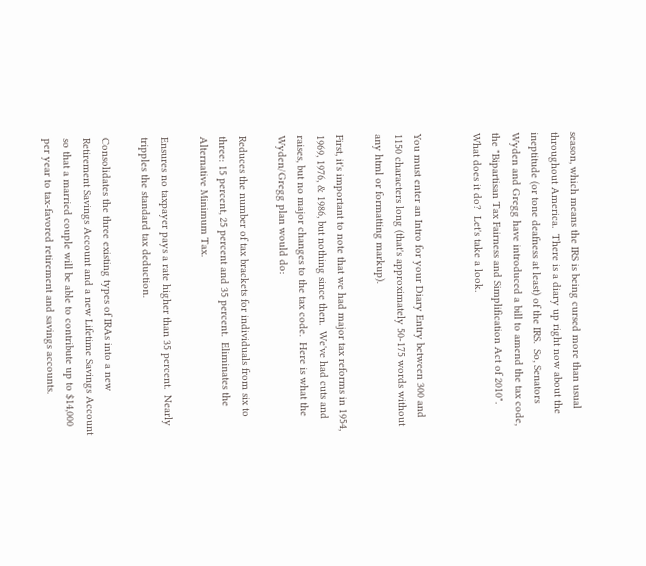season, which means the IRS is being cursed more than usual throughout America.  There is a diary up right now about the ineptitude (or tone deafness at least) of the IRS.  So, Senators Wyden and Gregg have introduced a bill to amend the tax code, the "Bipartisan Tax Fairness and Simplification Act of 2010".  What does it do?  Let's take a look.


You must enter an Intro for your Diary Entry between 300 and 1150 characters long (that's approximately 50-175 words without any html or formatting markup).

First, it's important to note that we had major tax reforms in 1954, 1969, 1976, & 1986, but nothing since then.  We've had cuts and raises, but no major changes to the tax code.  Here is what the Wyden/Gregg plan would do:

Reduces the number of tax brackets for individuals from six to three: 15 percent, 25 percent and 35 percent.  Eliminates the Alternative Minimum Tax.

Ensures no taxpayer pays a rate higher than 35 percent.  Nearly tripples the standard tax deduction.

Consolidates the three existing types of IRAs into a new Retirement Savings Account and a new Lifetime Savings Account so that a married couple will be able to contribute up to $14,000 per year to tax-favored retirement and savings accounts.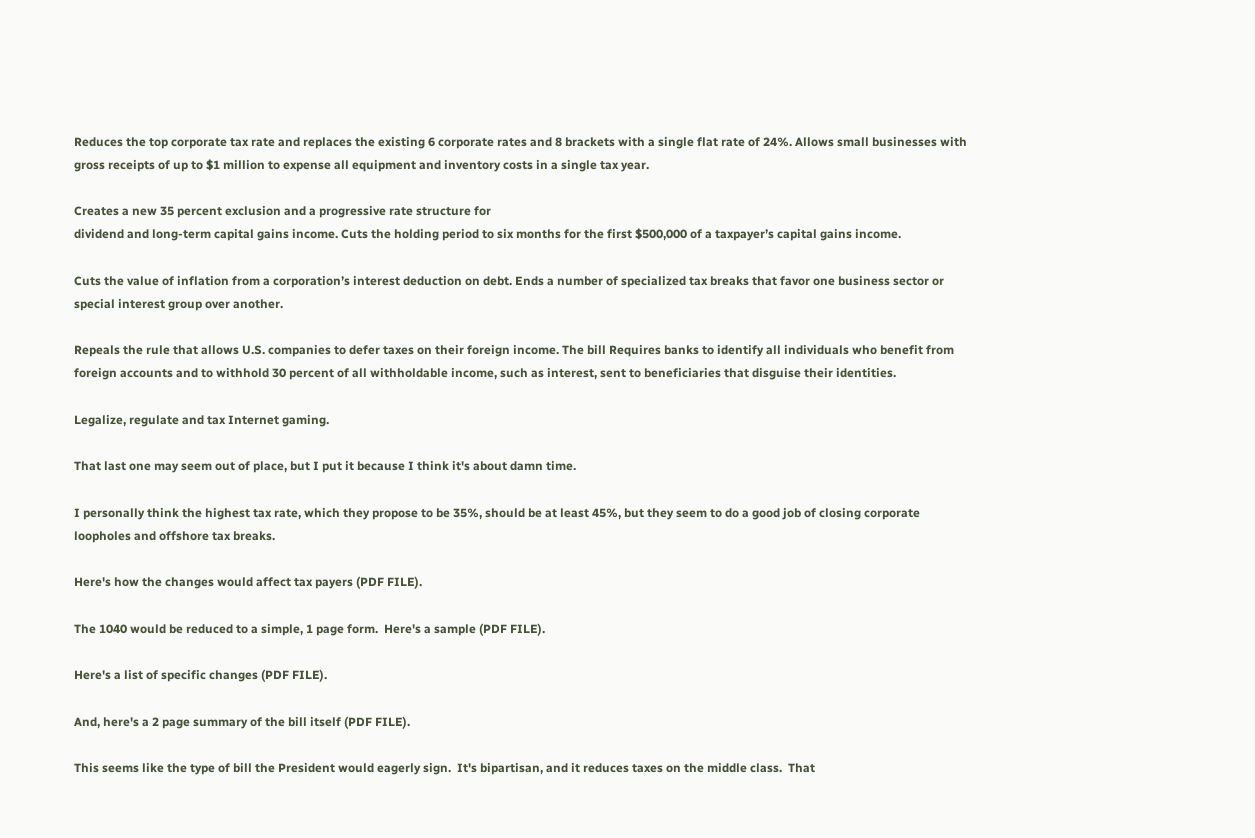Reduces the top corporate tax rate and replaces the existing 6 corporate rates and 8 brackets with a single flat rate of 24%. Allows small businesses with gross receipts of up to $1 million to expense all equipment and inventory costs in a single tax year.

Creates a new 35 percent exclusion and a progressive rate structure for
dividend and long-term capital gains income. Cuts the holding period to six months for the first $500,000 of a taxpayer’s capital gains income.

Cuts the value of inflation from a corporation’s interest deduction on debt. Ends a number of specialized tax breaks that favor one business sector or special interest group over another.

Repeals the rule that allows U.S. companies to defer taxes on their foreign income. The bill Requires banks to identify all individuals who benefit from foreign accounts and to withhold 30 percent of all withholdable income, such as interest, sent to beneficiaries that disguise their identities.

Legalize, regulate and tax Internet gaming.

That last one may seem out of place, but I put it because I think it's about damn time.

I personally think the highest tax rate, which they propose to be 35%, should be at least 45%, but they seem to do a good job of closing corporate loopholes and offshore tax breaks.

Here's how the changes would affect tax payers (PDF FILE).

The 1040 would be reduced to a simple, 1 page form.  Here's a sample (PDF FILE).

Here's a list of specific changes (PDF FILE).

And, here's a 2 page summary of the bill itself (PDF FILE).

This seems like the type of bill the President would eagerly sign.  It's bipartisan, and it reduces taxes on the middle class.  That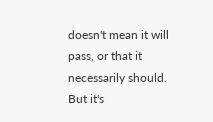doesn't mean it will pass, or that it necessarily should.  But it's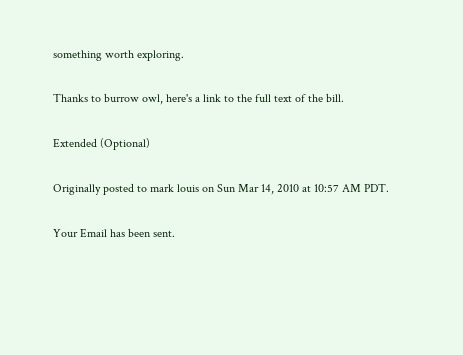something worth exploring.

Thanks to burrow owl, here's a link to the full text of the bill.

Extended (Optional)

Originally posted to mark louis on Sun Mar 14, 2010 at 10:57 AM PDT.

Your Email has been sent.